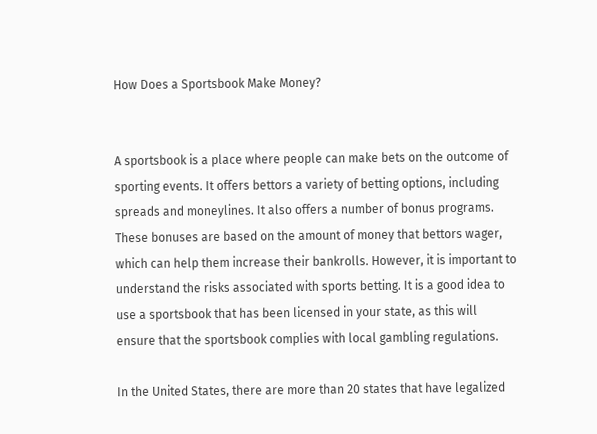How Does a Sportsbook Make Money?


A sportsbook is a place where people can make bets on the outcome of sporting events. It offers bettors a variety of betting options, including spreads and moneylines. It also offers a number of bonus programs. These bonuses are based on the amount of money that bettors wager, which can help them increase their bankrolls. However, it is important to understand the risks associated with sports betting. It is a good idea to use a sportsbook that has been licensed in your state, as this will ensure that the sportsbook complies with local gambling regulations.

In the United States, there are more than 20 states that have legalized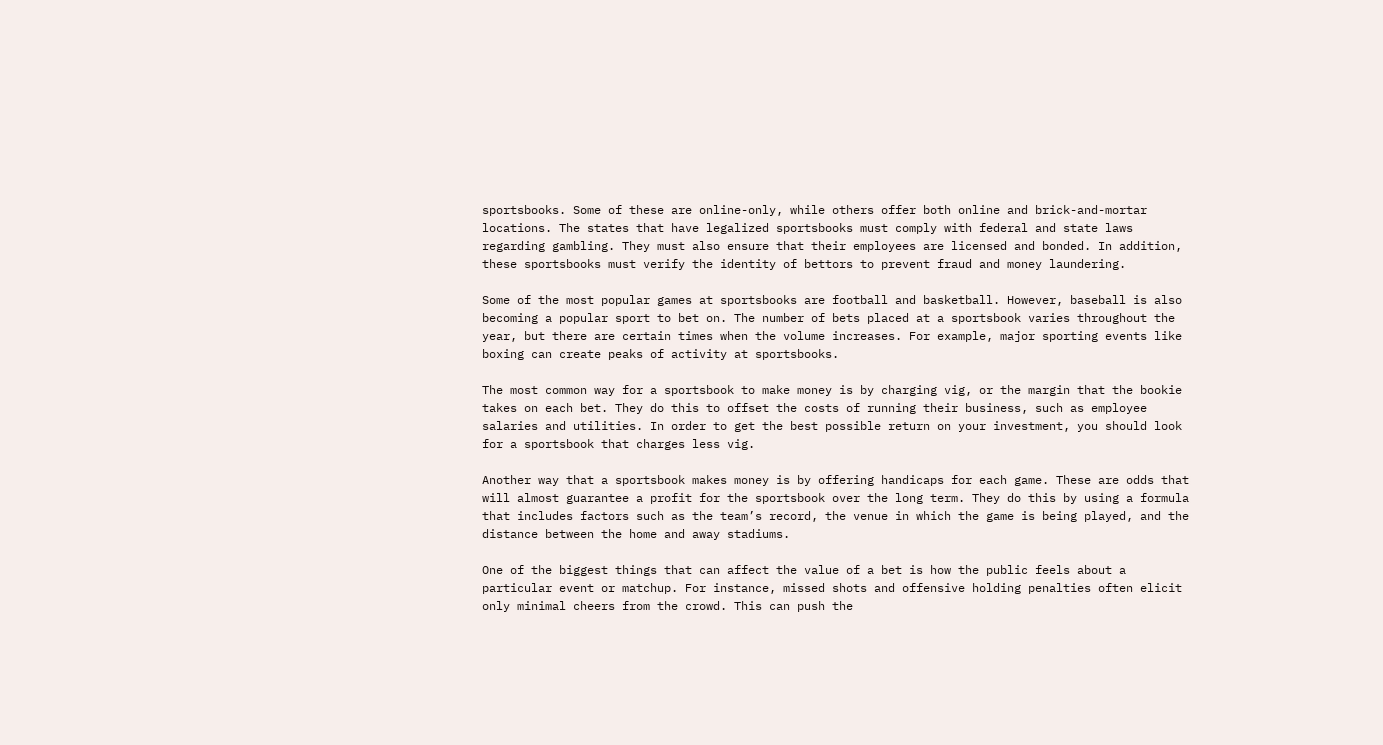sportsbooks. Some of these are online-only, while others offer both online and brick-and-mortar locations. The states that have legalized sportsbooks must comply with federal and state laws regarding gambling. They must also ensure that their employees are licensed and bonded. In addition, these sportsbooks must verify the identity of bettors to prevent fraud and money laundering.

Some of the most popular games at sportsbooks are football and basketball. However, baseball is also becoming a popular sport to bet on. The number of bets placed at a sportsbook varies throughout the year, but there are certain times when the volume increases. For example, major sporting events like boxing can create peaks of activity at sportsbooks.

The most common way for a sportsbook to make money is by charging vig, or the margin that the bookie takes on each bet. They do this to offset the costs of running their business, such as employee salaries and utilities. In order to get the best possible return on your investment, you should look for a sportsbook that charges less vig.

Another way that a sportsbook makes money is by offering handicaps for each game. These are odds that will almost guarantee a profit for the sportsbook over the long term. They do this by using a formula that includes factors such as the team’s record, the venue in which the game is being played, and the distance between the home and away stadiums.

One of the biggest things that can affect the value of a bet is how the public feels about a particular event or matchup. For instance, missed shots and offensive holding penalties often elicit only minimal cheers from the crowd. This can push the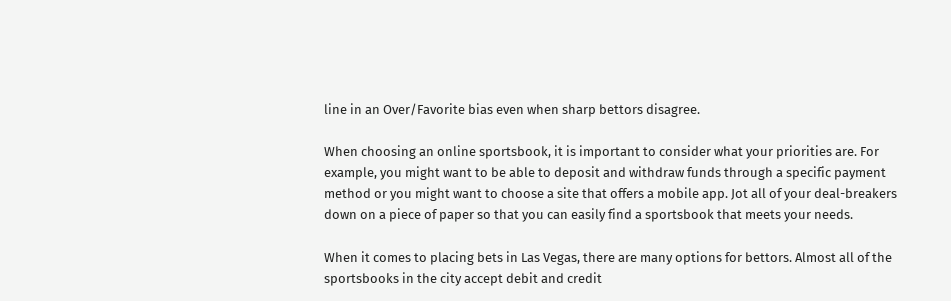line in an Over/Favorite bias even when sharp bettors disagree.

When choosing an online sportsbook, it is important to consider what your priorities are. For example, you might want to be able to deposit and withdraw funds through a specific payment method or you might want to choose a site that offers a mobile app. Jot all of your deal-breakers down on a piece of paper so that you can easily find a sportsbook that meets your needs.

When it comes to placing bets in Las Vegas, there are many options for bettors. Almost all of the sportsbooks in the city accept debit and credit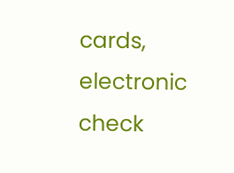cards, electronic check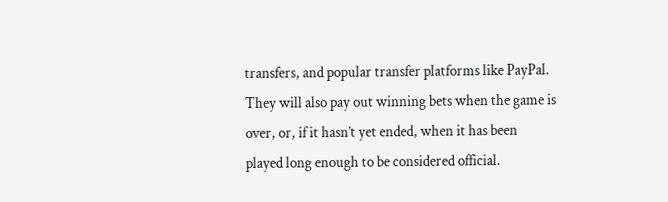transfers, and popular transfer platforms like PayPal. They will also pay out winning bets when the game is over, or, if it hasn’t yet ended, when it has been played long enough to be considered official.